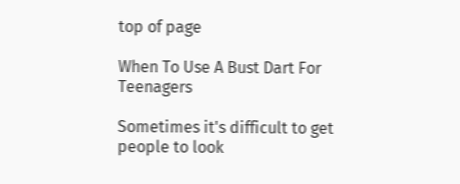top of page

When To Use A Bust Dart For Teenagers

Sometimes it's difficult to get people to look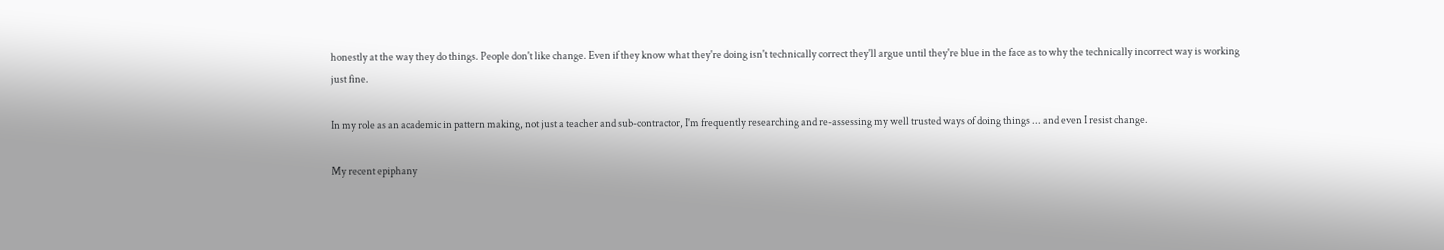honestly at the way they do things. People don't like change. Even if they know what they're doing isn't technically correct they'll argue until they're blue in the face as to why the technically incorrect way is working just fine.

In my role as an academic in pattern making, not just a teacher and sub-contractor, I'm frequently researching and re-assessing my well trusted ways of doing things ... and even I resist change.

My recent epiphany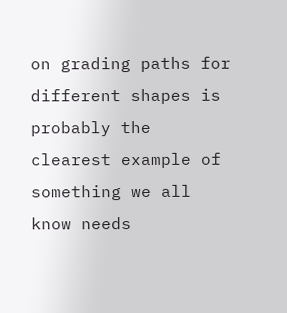on grading paths for different shapes is probably the clearest example of something we all know needs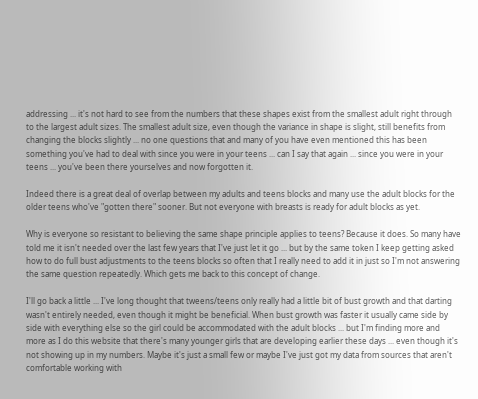addressing ... it's not hard to see from the numbers that these shapes exist from the smallest adult right through to the largest adult sizes. The smallest adult size, even though the variance in shape is slight, still benefits from changing the blocks slightly ... no one questions that and many of you have even mentioned this has been something you've had to deal with since you were in your teens ... can I say that again ... since you were in your teens ... you've been there yourselves and now forgotten it.

Indeed there is a great deal of overlap between my adults and teens blocks and many use the adult blocks for the older teens who've "gotten there" sooner. But not everyone with breasts is ready for adult blocks as yet.

Why is everyone so resistant to believing the same shape principle applies to teens? Because it does. So many have told me it isn't needed over the last few years that I've just let it go ... but by the same token I keep getting asked how to do full bust adjustments to the teens blocks so often that I really need to add it in just so I'm not answering the same question repeatedly. Which gets me back to this concept of change.

I'll go back a little ... I've long thought that tweens/teens only really had a little bit of bust growth and that darting wasn't entirely needed, even though it might be beneficial. When bust growth was faster it usually came side by side with everything else so the girl could be accommodated with the adult blocks ... but I'm finding more and more as I do this website that there's many younger girls that are developing earlier these days ... even though it's not showing up in my numbers. Maybe it's just a small few or maybe I've just got my data from sources that aren't comfortable working with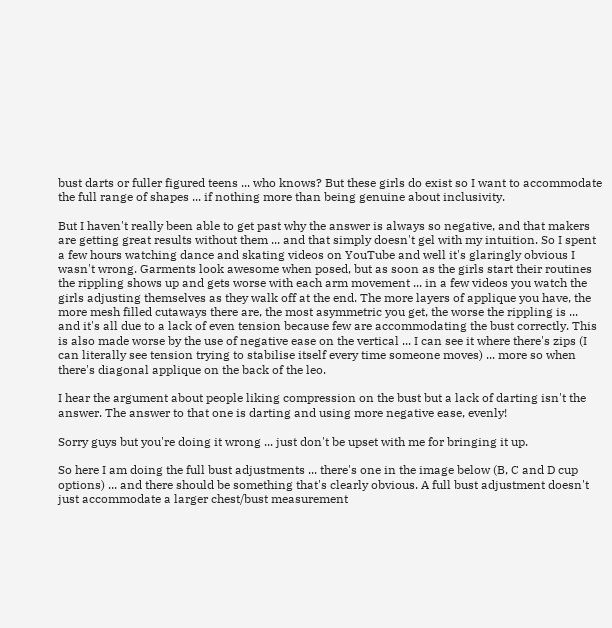bust darts or fuller figured teens ... who knows? But these girls do exist so I want to accommodate the full range of shapes ... if nothing more than being genuine about inclusivity.

But I haven't really been able to get past why the answer is always so negative, and that makers are getting great results without them ... and that simply doesn't gel with my intuition. So I spent a few hours watching dance and skating videos on YouTube and well it's glaringly obvious I wasn't wrong. Garments look awesome when posed, but as soon as the girls start their routines the rippling shows up and gets worse with each arm movement ... in a few videos you watch the girls adjusting themselves as they walk off at the end. The more layers of applique you have, the more mesh filled cutaways there are, the most asymmetric you get, the worse the rippling is ... and it's all due to a lack of even tension because few are accommodating the bust correctly. This is also made worse by the use of negative ease on the vertical ... I can see it where there's zips (I can literally see tension trying to stabilise itself every time someone moves) ... more so when there's diagonal applique on the back of the leo.

I hear the argument about people liking compression on the bust but a lack of darting isn't the answer. The answer to that one is darting and using more negative ease, evenly!

Sorry guys but you're doing it wrong ... just don't be upset with me for bringing it up.

So here I am doing the full bust adjustments ... there's one in the image below (B, C and D cup options) ... and there should be something that's clearly obvious. A full bust adjustment doesn't just accommodate a larger chest/bust measurement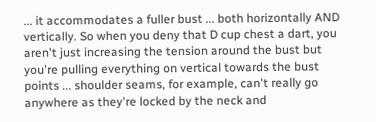... it accommodates a fuller bust ... both horizontally AND vertically. So when you deny that D cup chest a dart, you aren't just increasing the tension around the bust but you're pulling everything on vertical towards the bust points ... shoulder seams, for example, can't really go anywhere as they're locked by the neck and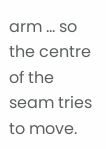arm ... so the centre of the seam tries to move.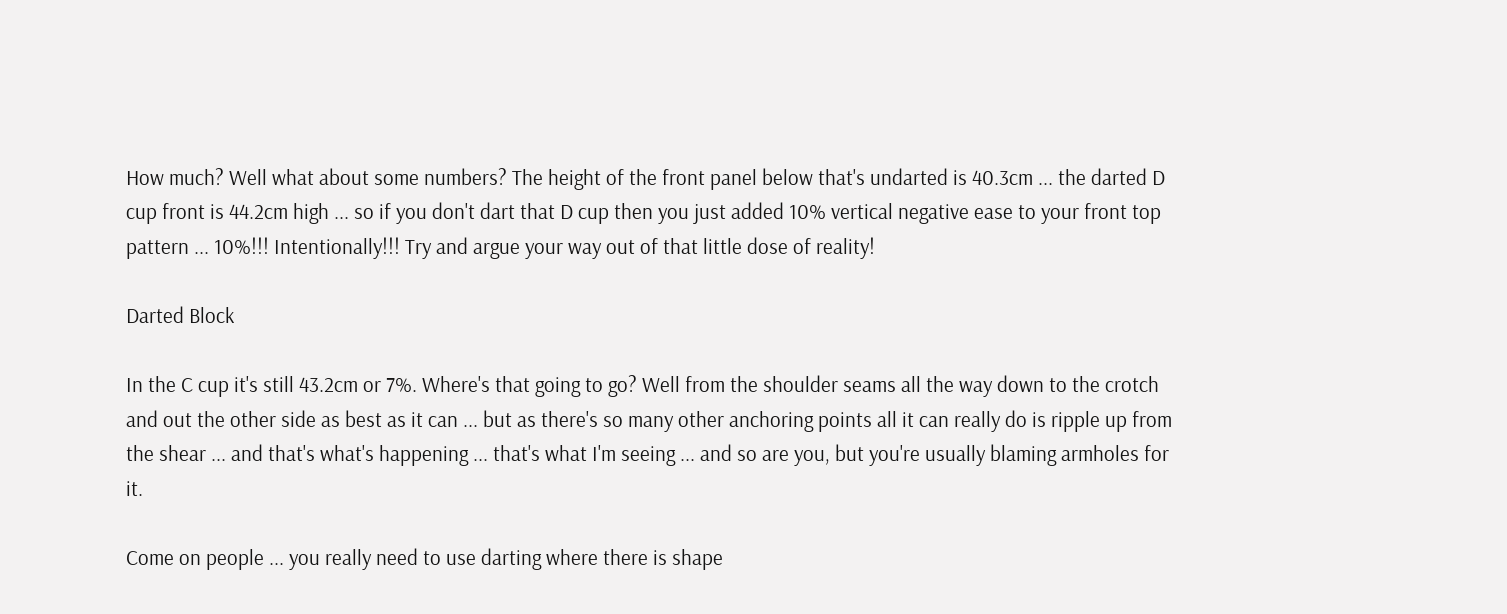How much? Well what about some numbers? The height of the front panel below that's undarted is 40.3cm ... the darted D cup front is 44.2cm high ... so if you don't dart that D cup then you just added 10% vertical negative ease to your front top pattern ... 10%!!! Intentionally!!! Try and argue your way out of that little dose of reality!

Darted Block

In the C cup it's still 43.2cm or 7%. Where's that going to go? Well from the shoulder seams all the way down to the crotch and out the other side as best as it can ... but as there's so many other anchoring points all it can really do is ripple up from the shear ... and that's what's happening ... that's what I'm seeing ... and so are you, but you're usually blaming armholes for it.

Come on people ... you really need to use darting where there is shape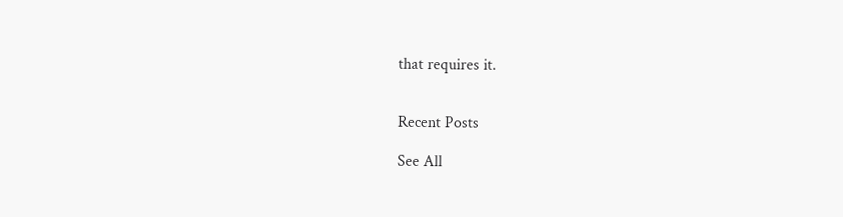that requires it.


Recent Posts

See All